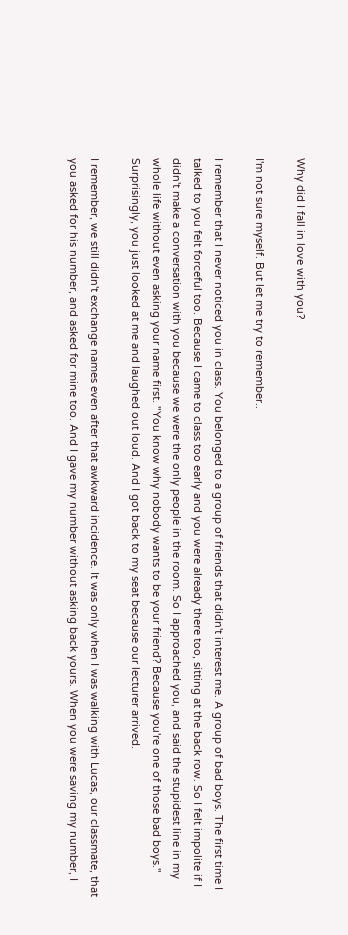Why did I fall in love with you?

I'm not sure myself. But let me try to remember..

I remember that I never noticed you in class. You belonged to a group of friends that didn't interest me. A group of bad boys. The first time I talked to you felt forceful too. Because I came to class too early and you were already there too, sitting at the back row. So I felt impolite if I didn't make a conversation with you because we were the only people in the room. So I approached you, and said the stupidest line in my whole life without even asking your name first. "You know why nobody wants to be your friend? Because you're one of those bad boys." Surprisingly, you just looked at me and laughed out loud. And I got back to my seat because our lecturer arrived.

I remember, we still didn't exchange names even after that awkward incidence. It was only when I was walking with Lucas, our classmate, that you asked for his number, and asked for mine too. And I gave my number without asking back yours. When you were saving my number, I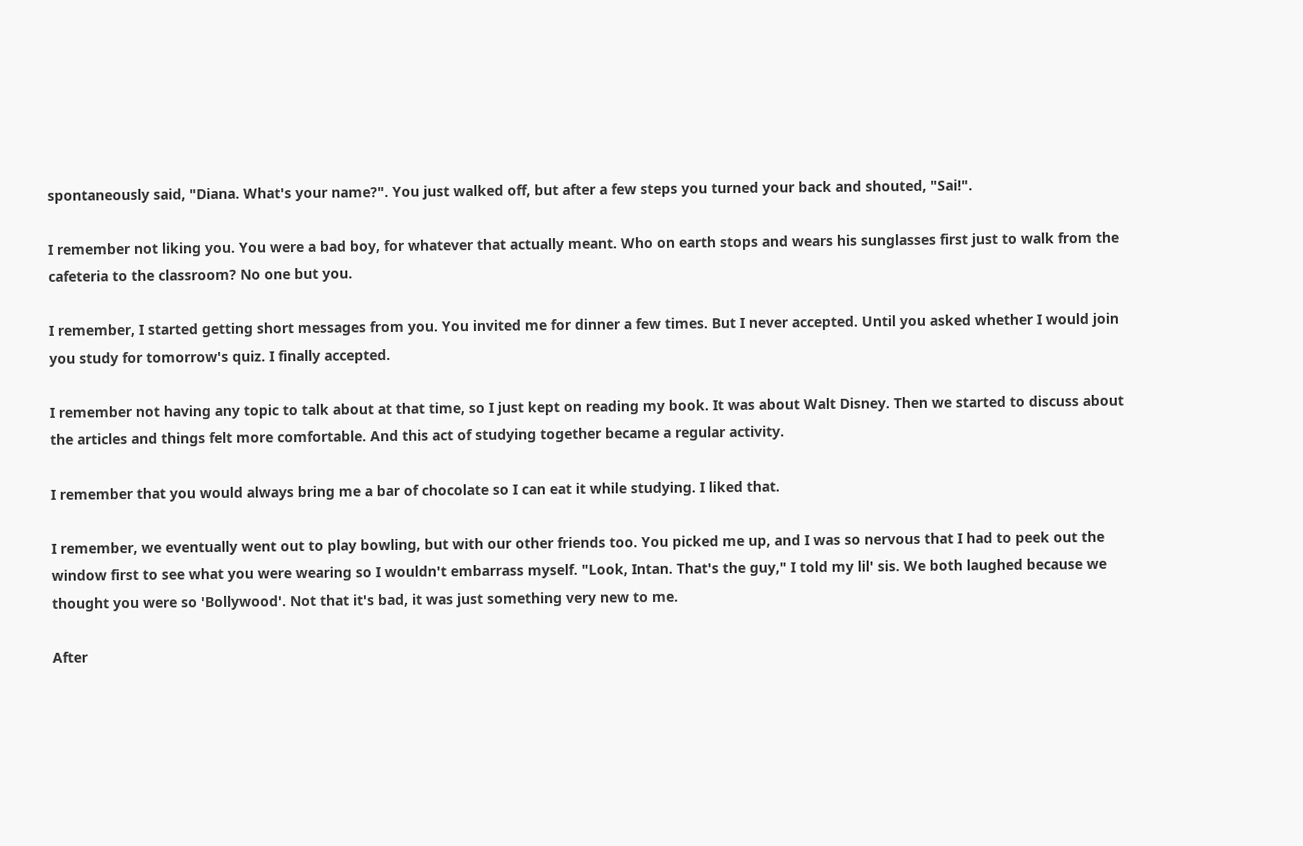spontaneously said, "Diana. What's your name?". You just walked off, but after a few steps you turned your back and shouted, "Sai!".

I remember not liking you. You were a bad boy, for whatever that actually meant. Who on earth stops and wears his sunglasses first just to walk from the cafeteria to the classroom? No one but you.

I remember, I started getting short messages from you. You invited me for dinner a few times. But I never accepted. Until you asked whether I would join you study for tomorrow's quiz. I finally accepted.

I remember not having any topic to talk about at that time, so I just kept on reading my book. It was about Walt Disney. Then we started to discuss about the articles and things felt more comfortable. And this act of studying together became a regular activity.

I remember that you would always bring me a bar of chocolate so I can eat it while studying. I liked that.

I remember, we eventually went out to play bowling, but with our other friends too. You picked me up, and I was so nervous that I had to peek out the window first to see what you were wearing so I wouldn't embarrass myself. "Look, Intan. That's the guy," I told my lil' sis. We both laughed because we thought you were so 'Bollywood'. Not that it's bad, it was just something very new to me.

After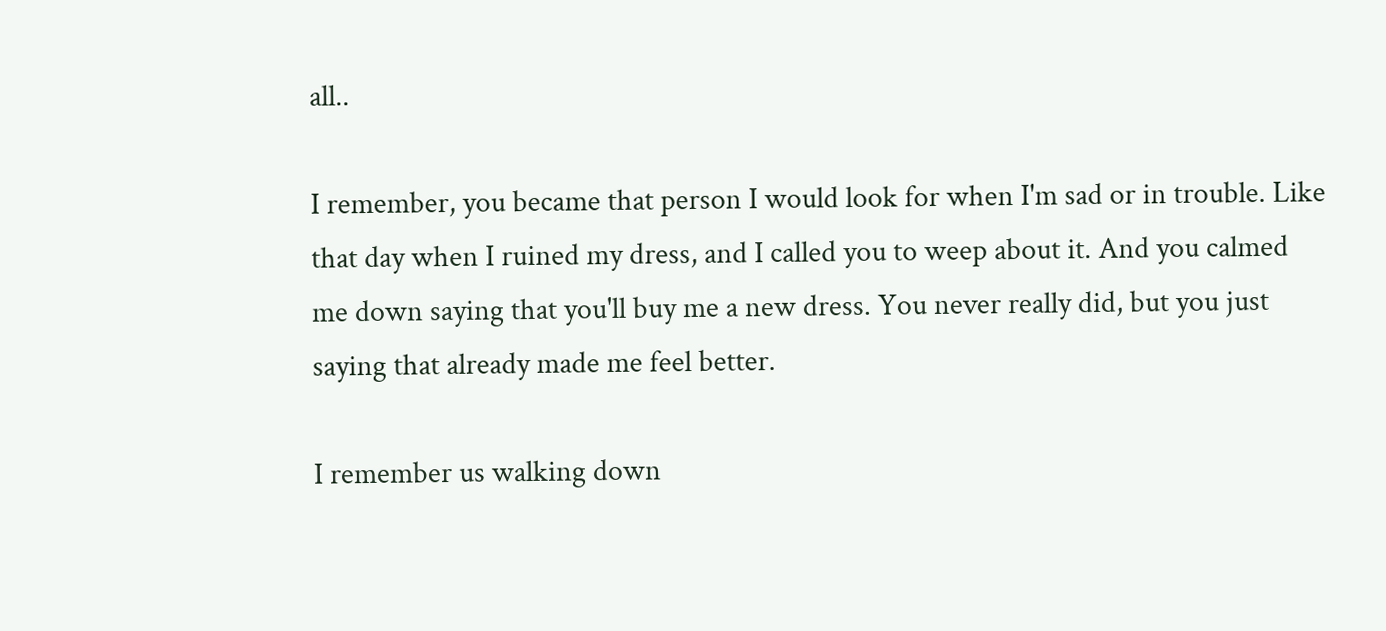all..

I remember, you became that person I would look for when I'm sad or in trouble. Like that day when I ruined my dress, and I called you to weep about it. And you calmed me down saying that you'll buy me a new dress. You never really did, but you just saying that already made me feel better.

I remember us walking down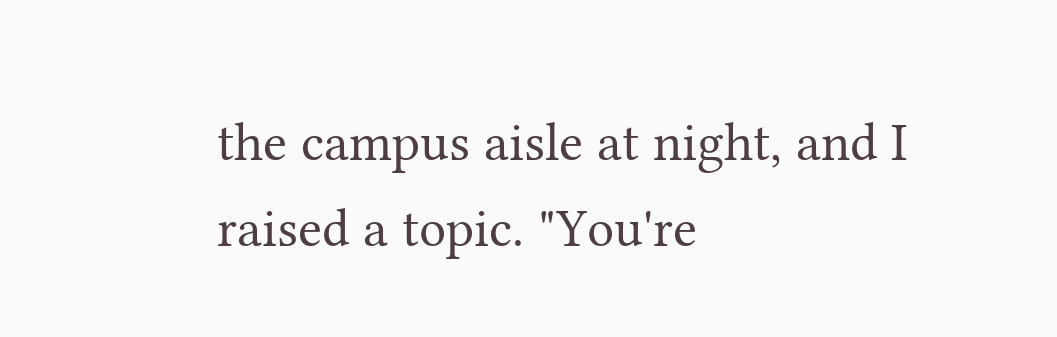the campus aisle at night, and I raised a topic. "You're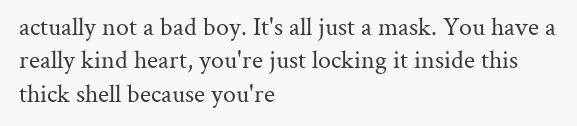actually not a bad boy. It's all just a mask. You have a really kind heart, you're just locking it inside this thick shell because you're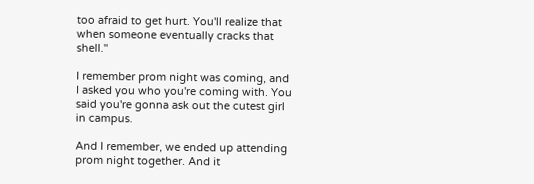too afraid to get hurt. You'll realize that when someone eventually cracks that shell."

I remember prom night was coming, and I asked you who you're coming with. You said you're gonna ask out the cutest girl in campus.

And I remember, we ended up attending prom night together. And it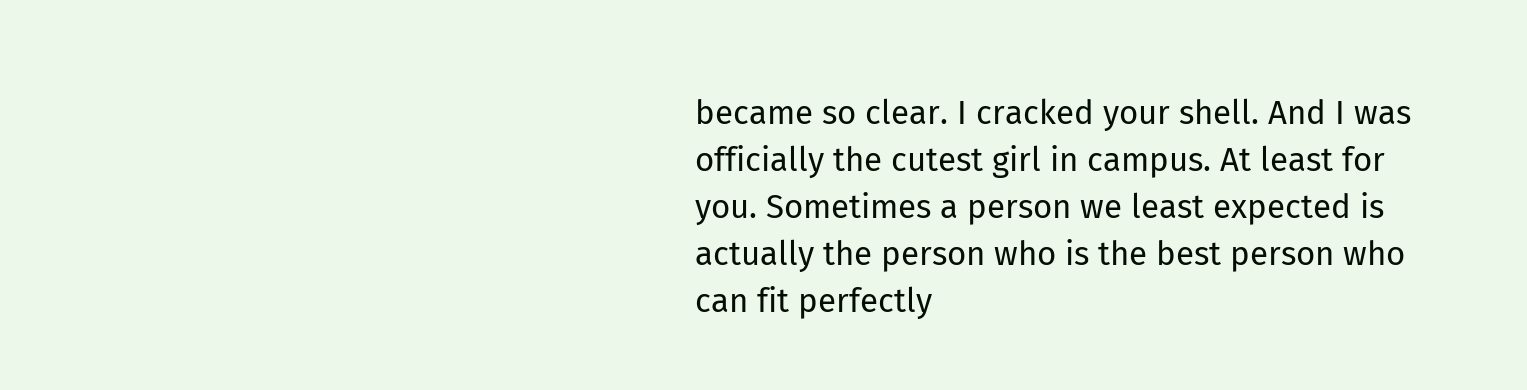became so clear. I cracked your shell. And I was officially the cutest girl in campus. At least for you. Sometimes a person we least expected is actually the person who is the best person who can fit perfectly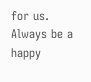for us.
Always be a happy